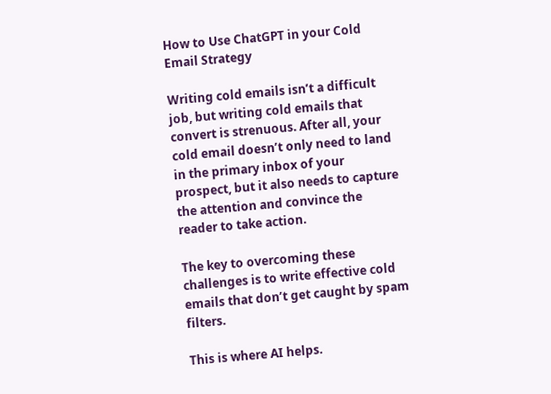How to Use ChatGPT in your Cold Email Strategy

Writing cold emails isn’t a difficult job, but writing cold emails that convert is strenuous. After all, your cold email doesn’t only need to land in the primary inbox of your prospect, but it also needs to capture the attention and convince the reader to take action.

The key to overcoming these challenges is to write effective cold emails that don’t get caught by spam filters.

This is where AI helps.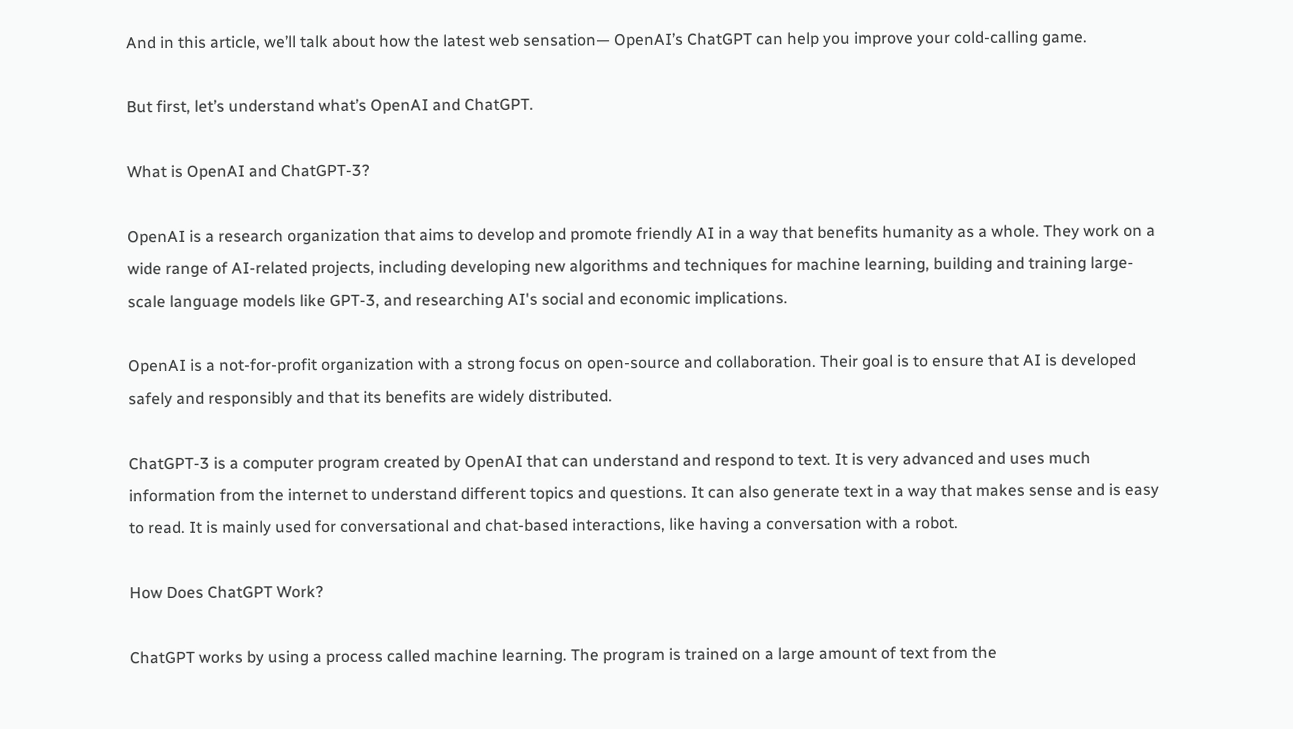And in this article, we’ll talk about how the latest web sensation— OpenAI’s ChatGPT can help you improve your cold-calling game.

But first, let’s understand what’s OpenAI and ChatGPT.

What is OpenAI and ChatGPT-3?

OpenAI is a research organization that aims to develop and promote friendly AI in a way that benefits humanity as a whole. They work on a wide range of AI-related projects, including developing new algorithms and techniques for machine learning, building and training large-scale language models like GPT-3, and researching AI's social and economic implications.

OpenAI is a not-for-profit organization with a strong focus on open-source and collaboration. Their goal is to ensure that AI is developed safely and responsibly and that its benefits are widely distributed.

ChatGPT-3 is a computer program created by OpenAI that can understand and respond to text. It is very advanced and uses much information from the internet to understand different topics and questions. It can also generate text in a way that makes sense and is easy to read. It is mainly used for conversational and chat-based interactions, like having a conversation with a robot.

How Does ChatGPT Work?

ChatGPT works by using a process called machine learning. The program is trained on a large amount of text from the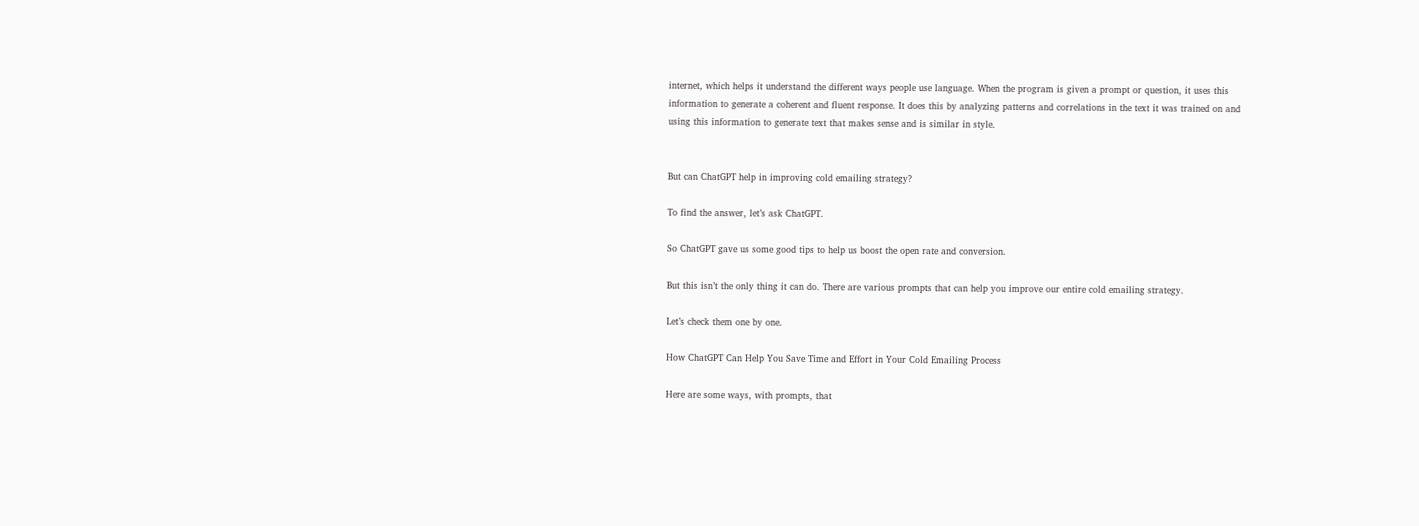internet, which helps it understand the different ways people use language. When the program is given a prompt or question, it uses this information to generate a coherent and fluent response. It does this by analyzing patterns and correlations in the text it was trained on and using this information to generate text that makes sense and is similar in style.


But can ChatGPT help in improving cold emailing strategy?

To find the answer, let’s ask ChatGPT.

So ChatGPT gave us some good tips to help us boost the open rate and conversion.

But this isn’t the only thing it can do. There are various prompts that can help you improve our entire cold emailing strategy.

Let’s check them one by one.

How ChatGPT Can Help You Save Time and Effort in Your Cold Emailing Process

Here are some ways, with prompts, that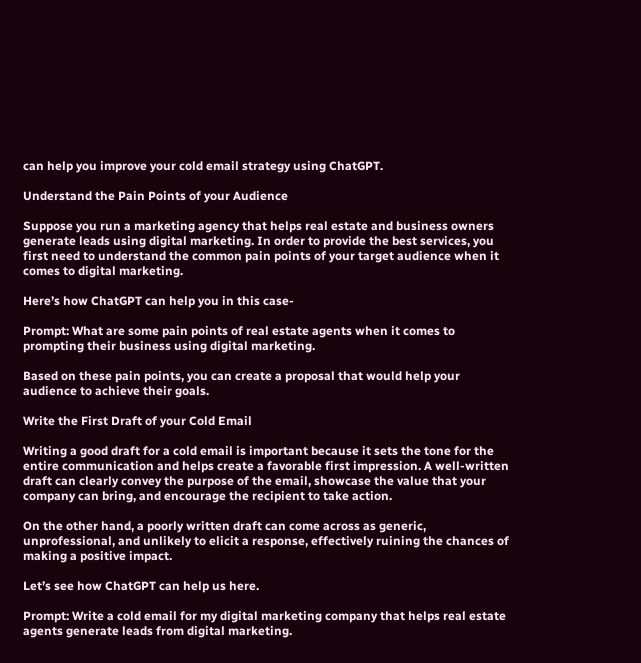can help you improve your cold email strategy using ChatGPT.

Understand the Pain Points of your Audience

Suppose you run a marketing agency that helps real estate and business owners generate leads using digital marketing. In order to provide the best services, you first need to understand the common pain points of your target audience when it comes to digital marketing.

Here’s how ChatGPT can help you in this case-

Prompt: What are some pain points of real estate agents when it comes to prompting their business using digital marketing.

Based on these pain points, you can create a proposal that would help your audience to achieve their goals.

Write the First Draft of your Cold Email

Writing a good draft for a cold email is important because it sets the tone for the entire communication and helps create a favorable first impression. A well-written draft can clearly convey the purpose of the email, showcase the value that your company can bring, and encourage the recipient to take action.

On the other hand, a poorly written draft can come across as generic, unprofessional, and unlikely to elicit a response, effectively ruining the chances of making a positive impact.

Let’s see how ChatGPT can help us here.

Prompt: Write a cold email for my digital marketing company that helps real estate agents generate leads from digital marketing.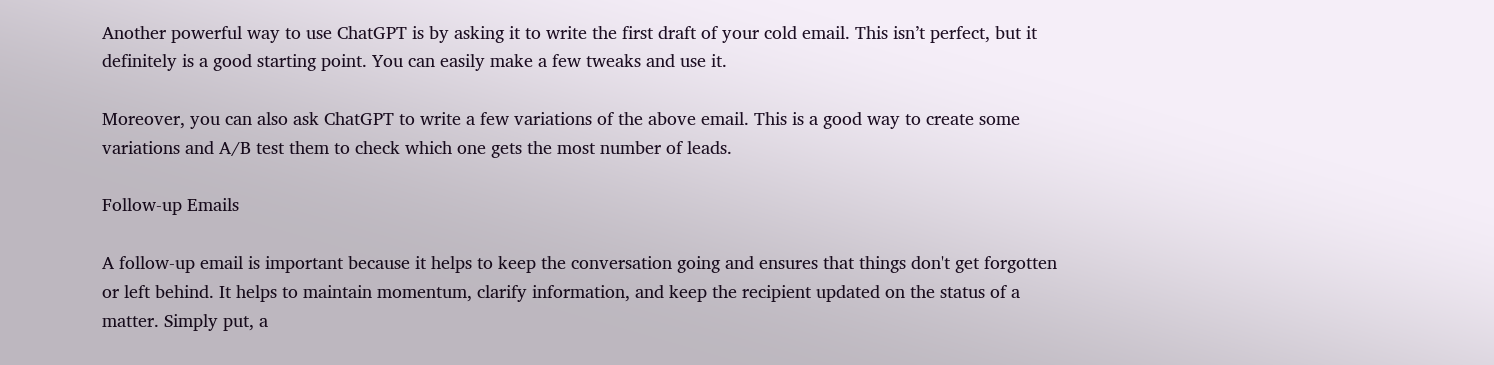Another powerful way to use ChatGPT is by asking it to write the first draft of your cold email. This isn’t perfect, but it definitely is a good starting point. You can easily make a few tweaks and use it.

Moreover, you can also ask ChatGPT to write a few variations of the above email. This is a good way to create some variations and A/B test them to check which one gets the most number of leads.

Follow-up Emails

A follow-up email is important because it helps to keep the conversation going and ensures that things don't get forgotten or left behind. It helps to maintain momentum, clarify information, and keep the recipient updated on the status of a matter. Simply put, a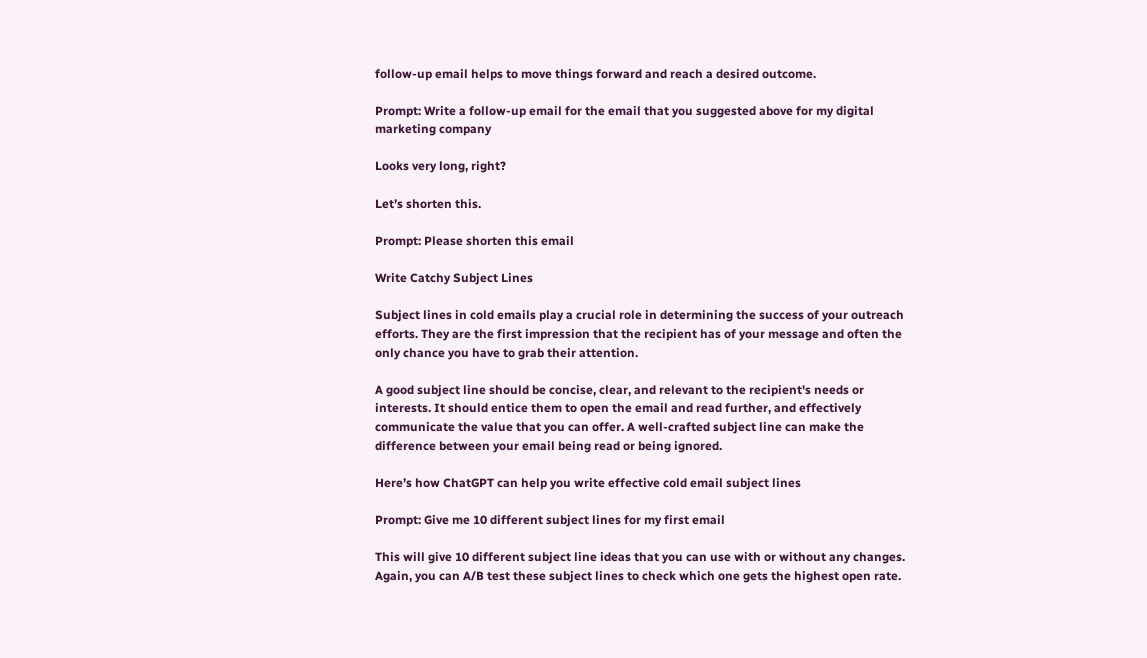follow-up email helps to move things forward and reach a desired outcome.

Prompt: Write a follow-up email for the email that you suggested above for my digital marketing company

Looks very long, right?

Let’s shorten this.

Prompt: Please shorten this email

Write Catchy Subject Lines

Subject lines in cold emails play a crucial role in determining the success of your outreach efforts. They are the first impression that the recipient has of your message and often the only chance you have to grab their attention.

A good subject line should be concise, clear, and relevant to the recipient's needs or interests. It should entice them to open the email and read further, and effectively communicate the value that you can offer. A well-crafted subject line can make the difference between your email being read or being ignored.

Here’s how ChatGPT can help you write effective cold email subject lines

Prompt: Give me 10 different subject lines for my first email

This will give 10 different subject line ideas that you can use with or without any changes. Again, you can A/B test these subject lines to check which one gets the highest open rate.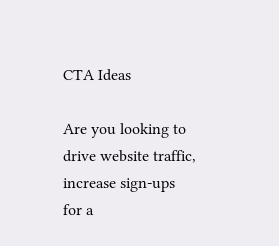CTA Ideas

Are you looking to drive website traffic, increase sign-ups for a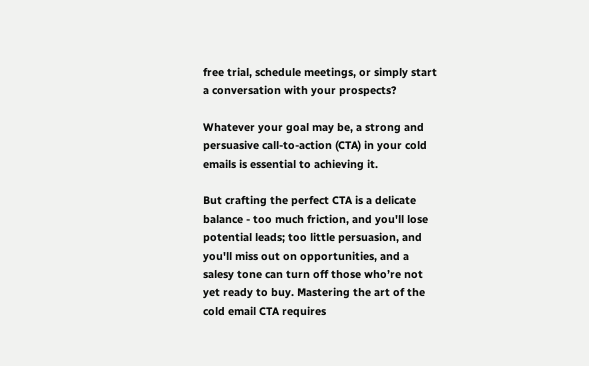free trial, schedule meetings, or simply start a conversation with your prospects?

Whatever your goal may be, a strong and persuasive call-to-action (CTA) in your cold emails is essential to achieving it.

But crafting the perfect CTA is a delicate balance - too much friction, and you'll lose potential leads; too little persuasion, and you'll miss out on opportunities, and a salesy tone can turn off those who’re not yet ready to buy. Mastering the art of the cold email CTA requires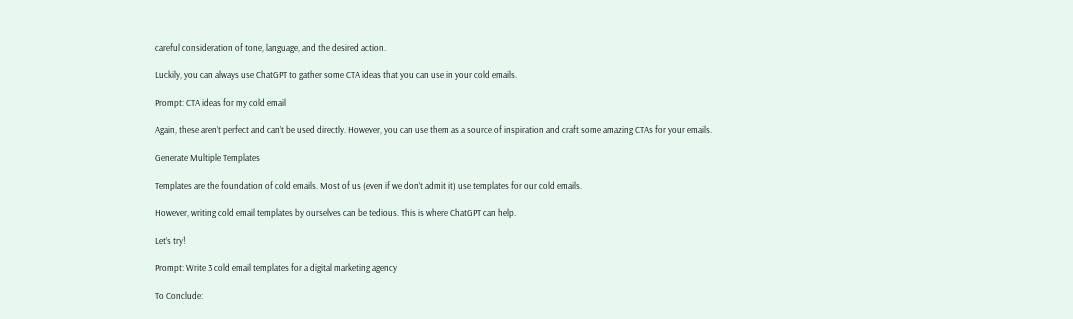careful consideration of tone, language, and the desired action.

Luckily, you can always use ChatGPT to gather some CTA ideas that you can use in your cold emails.

Prompt: CTA ideas for my cold email

Again, these aren’t perfect and can’t be used directly. However, you can use them as a source of inspiration and craft some amazing CTAs for your emails.

Generate Multiple Templates

Templates are the foundation of cold emails. Most of us (even if we don’t admit it) use templates for our cold emails.

However, writing cold email templates by ourselves can be tedious. This is where ChatGPT can help.

Let’s try!

Prompt: Write 3 cold email templates for a digital marketing agency

To Conclude: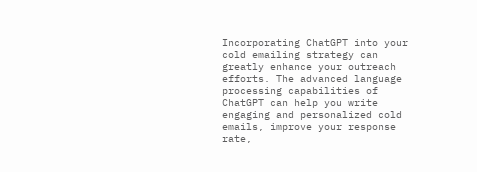Incorporating ChatGPT into your cold emailing strategy can greatly enhance your outreach efforts. The advanced language processing capabilities of ChatGPT can help you write engaging and personalized cold emails, improve your response rate,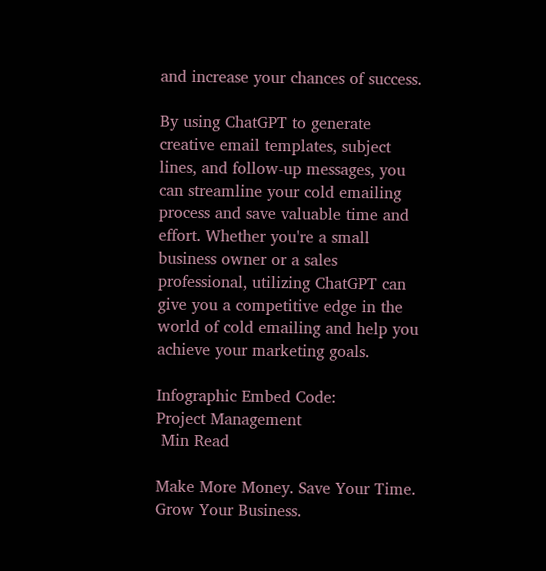and increase your chances of success.

By using ChatGPT to generate creative email templates, subject lines, and follow-up messages, you can streamline your cold emailing process and save valuable time and effort. Whether you're a small business owner or a sales professional, utilizing ChatGPT can give you a competitive edge in the world of cold emailing and help you achieve your marketing goals.

Infographic Embed Code:
Project Management
 Min Read

Make More Money. Save Your Time. Grow Your Business.